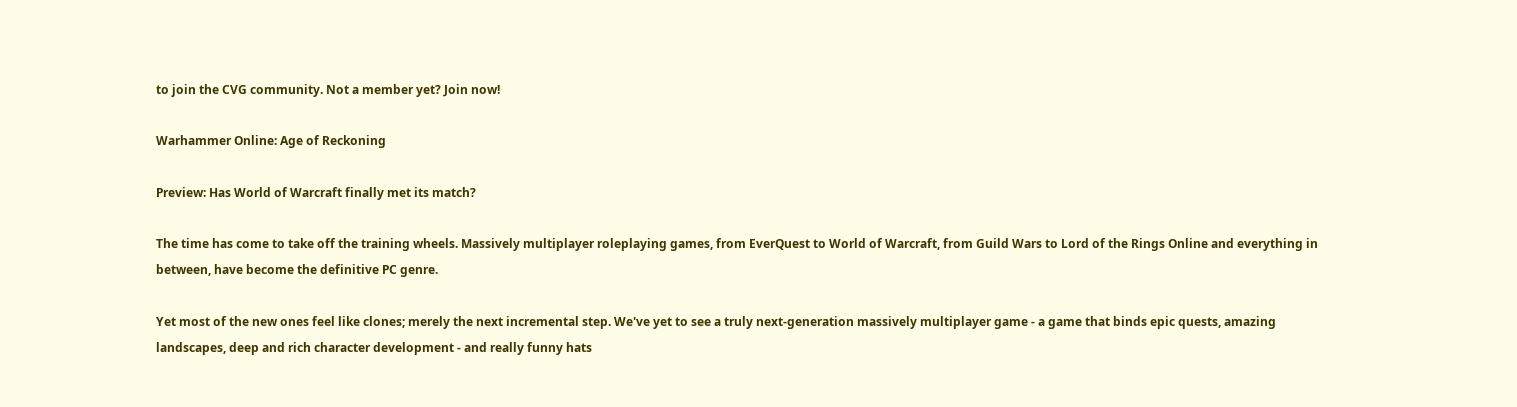to join the CVG community. Not a member yet? Join now!

Warhammer Online: Age of Reckoning

Preview: Has World of Warcraft finally met its match?

The time has come to take off the training wheels. Massively multiplayer roleplaying games, from EverQuest to World of Warcraft, from Guild Wars to Lord of the Rings Online and everything in between, have become the definitive PC genre.

Yet most of the new ones feel like clones; merely the next incremental step. We've yet to see a truly next-generation massively multiplayer game - a game that binds epic quests, amazing landscapes, deep and rich character development - and really funny hats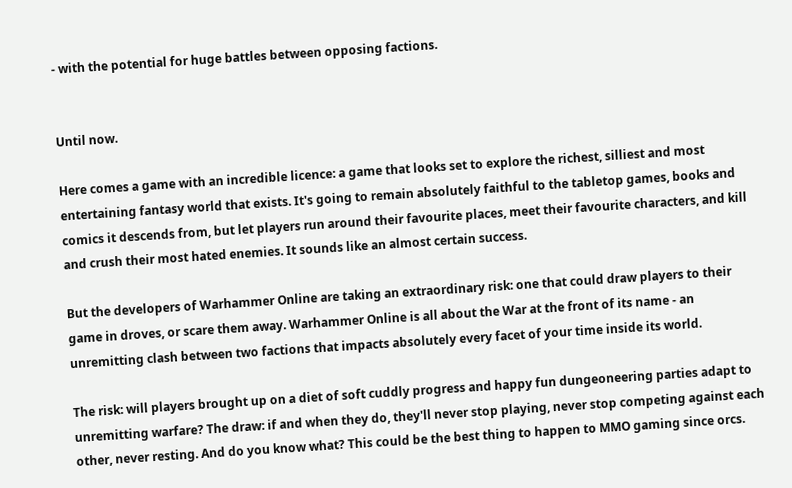- with the potential for huge battles between opposing factions.


Until now.

Here comes a game with an incredible licence: a game that looks set to explore the richest, silliest and most entertaining fantasy world that exists. It's going to remain absolutely faithful to the tabletop games, books and comics it descends from, but let players run around their favourite places, meet their favourite characters, and kill and crush their most hated enemies. It sounds like an almost certain success.

But the developers of Warhammer Online are taking an extraordinary risk: one that could draw players to their game in droves, or scare them away. Warhammer Online is all about the War at the front of its name - an unremitting clash between two factions that impacts absolutely every facet of your time inside its world.

The risk: will players brought up on a diet of soft cuddly progress and happy fun dungeoneering parties adapt to unremitting warfare? The draw: if and when they do, they'll never stop playing, never stop competing against each other, never resting. And do you know what? This could be the best thing to happen to MMO gaming since orcs.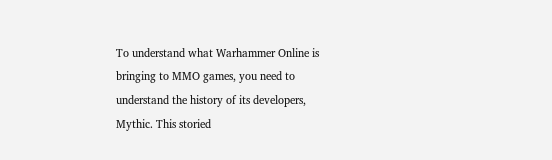To understand what Warhammer Online is bringing to MMO games, you need to understand the history of its developers, Mythic. This storied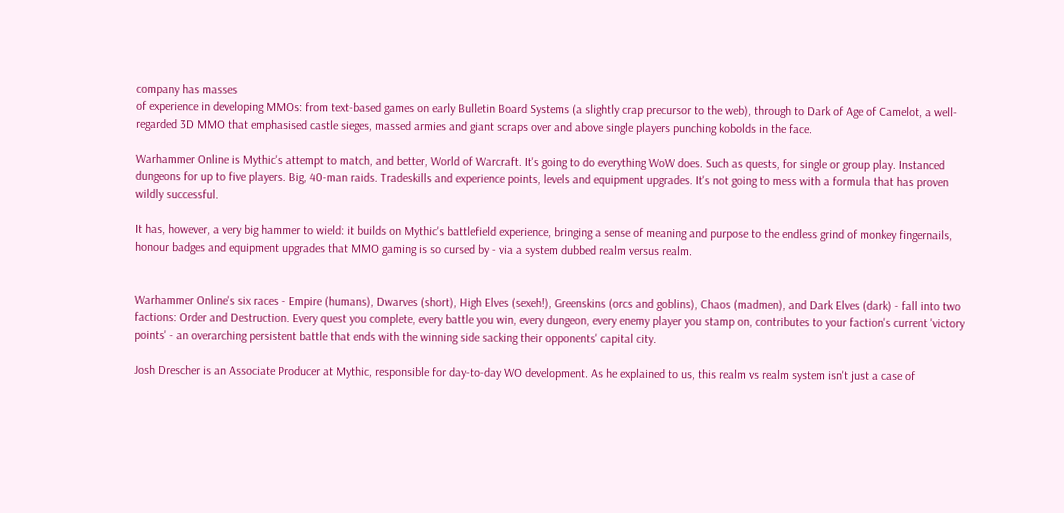company has masses
of experience in developing MMOs: from text-based games on early Bulletin Board Systems (a slightly crap precursor to the web), through to Dark of Age of Camelot, a well-regarded 3D MMO that emphasised castle sieges, massed armies and giant scraps over and above single players punching kobolds in the face.

Warhammer Online is Mythic's attempt to match, and better, World of Warcraft. It's going to do everything WoW does. Such as quests, for single or group play. Instanced dungeons for up to five players. Big, 40-man raids. Tradeskills and experience points, levels and equipment upgrades. It's not going to mess with a formula that has proven wildly successful.

It has, however, a very big hammer to wield: it builds on Mythic's battlefield experience, bringing a sense of meaning and purpose to the endless grind of monkey fingernails, honour badges and equipment upgrades that MMO gaming is so cursed by - via a system dubbed realm versus realm.


Warhammer Online's six races - Empire (humans), Dwarves (short), High Elves (sexeh!), Greenskins (orcs and goblins), Chaos (madmen), and Dark Elves (dark) - fall into two factions: Order and Destruction. Every quest you complete, every battle you win, every dungeon, every enemy player you stamp on, contributes to your faction's current 'victory points' - an overarching persistent battle that ends with the winning side sacking their opponents' capital city.

Josh Drescher is an Associate Producer at Mythic, responsible for day-to-day WO development. As he explained to us, this realm vs realm system isn't just a case of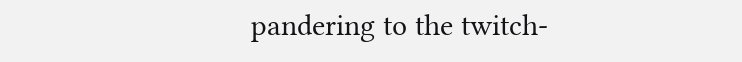pandering to the twitch-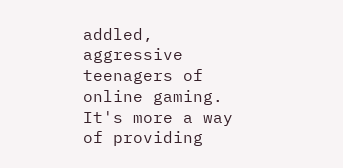addled, aggressive teenagers of online gaming. It's more a way of providing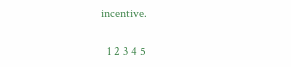incentive.

  1 2 3 4 5